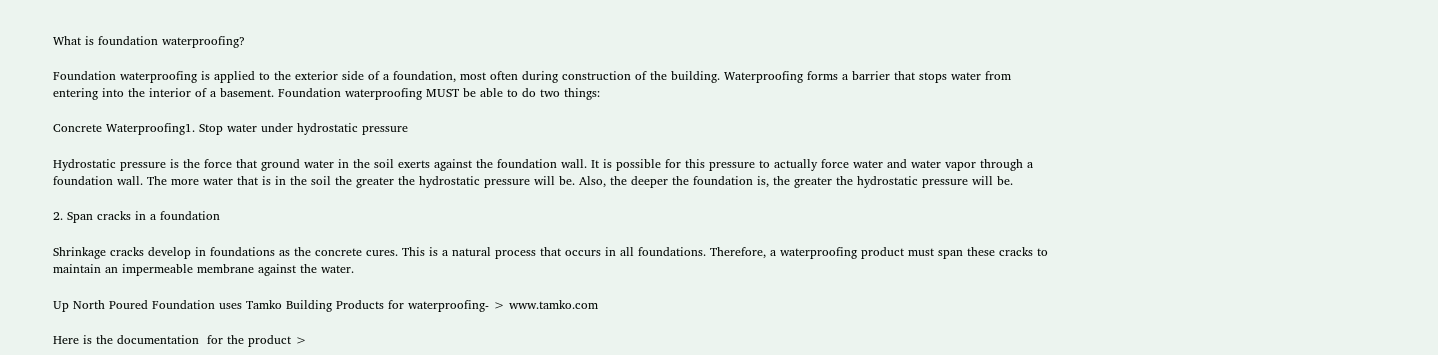What is foundation waterproofing?

Foundation waterproofing is applied to the exterior side of a foundation, most often during construction of the building. Waterproofing forms a barrier that stops water from entering into the interior of a basement. Foundation waterproofing MUST be able to do two things:

Concrete Waterproofing1. Stop water under hydrostatic pressure

Hydrostatic pressure is the force that ground water in the soil exerts against the foundation wall. It is possible for this pressure to actually force water and water vapor through a foundation wall. The more water that is in the soil the greater the hydrostatic pressure will be. Also, the deeper the foundation is, the greater the hydrostatic pressure will be.

2. Span cracks in a foundation

Shrinkage cracks develop in foundations as the concrete cures. This is a natural process that occurs in all foundations. Therefore, a waterproofing product must span these cracks to maintain an impermeable membrane against the water.

Up North Poured Foundation uses Tamko Building Products for waterproofing- > www.tamko.com

Here is the documentation  for the product >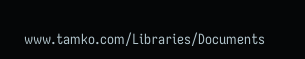www.tamko.com/Libraries/Documents